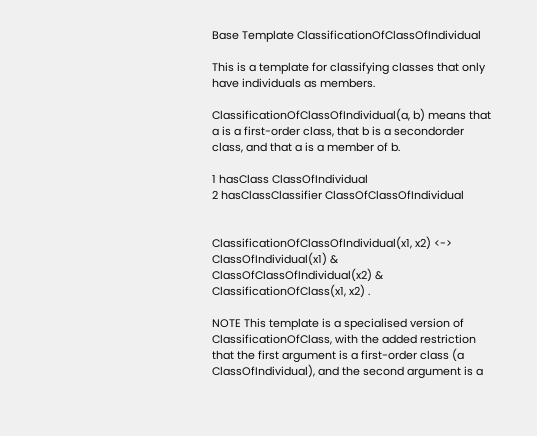Base Template ClassificationOfClassOfIndividual

This is a template for classifying classes that only have individuals as members.

ClassificationOfClassOfIndividual(a, b) means that a is a first-order class, that b is a secondorder class, and that a is a member of b.

1 hasClass ClassOfIndividual
2 hasClassClassifier ClassOfClassOfIndividual


ClassificationOfClassOfIndividual(x1, x2) <->
ClassOfIndividual(x1) &
ClassOfClassOfIndividual(x2) &
ClassificationOfClass(x1, x2) .

NOTE This template is a specialised version of ClassificationOfClass, with the added restriction that the first argument is a first-order class (a ClassOfIndividual), and the second argument is a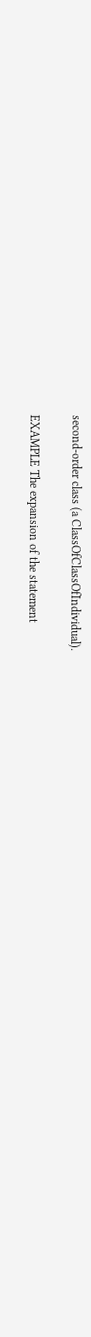second-order class (a ClassOfClassOfIndividual).

EXAMPLE The expansion of the statement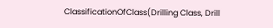ClassificationOfClass(Drilling Class, Drill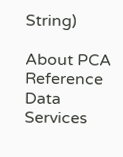String)

About PCA
Reference Data Services